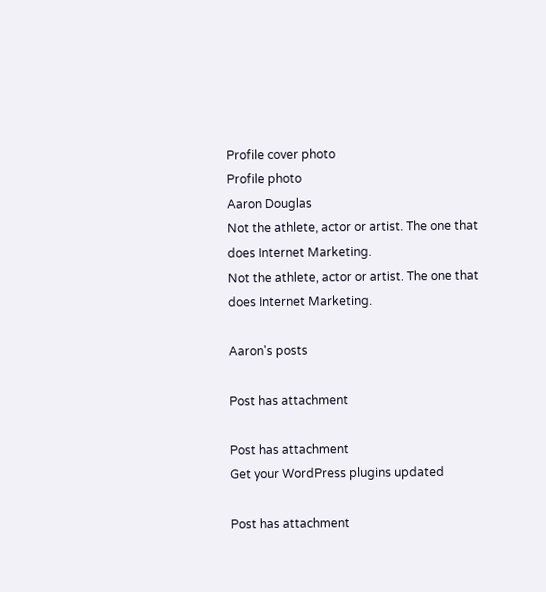Profile cover photo
Profile photo
Aaron Douglas
Not the athlete, actor or artist. The one that does Internet Marketing.
Not the athlete, actor or artist. The one that does Internet Marketing.

Aaron's posts

Post has attachment

Post has attachment
Get your WordPress plugins updated

Post has attachment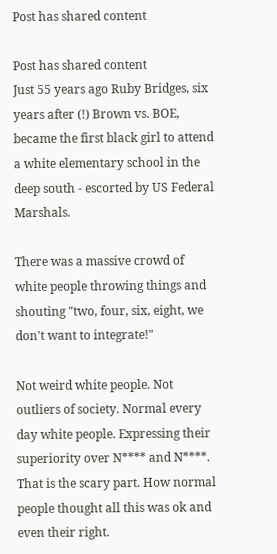Post has shared content

Post has shared content
Just 55 years ago Ruby Bridges, six years after (!) Brown vs. BOE, became the first black girl to attend a white elementary school in the deep south - escorted by US Federal Marshals.

There was a massive crowd of white people throwing things and shouting "two, four, six, eight, we don't want to integrate!"

Not weird white people. Not outliers of society. Normal every day white people. Expressing their superiority over N**** and N****.  That is the scary part. How normal people thought all this was ok and even their right.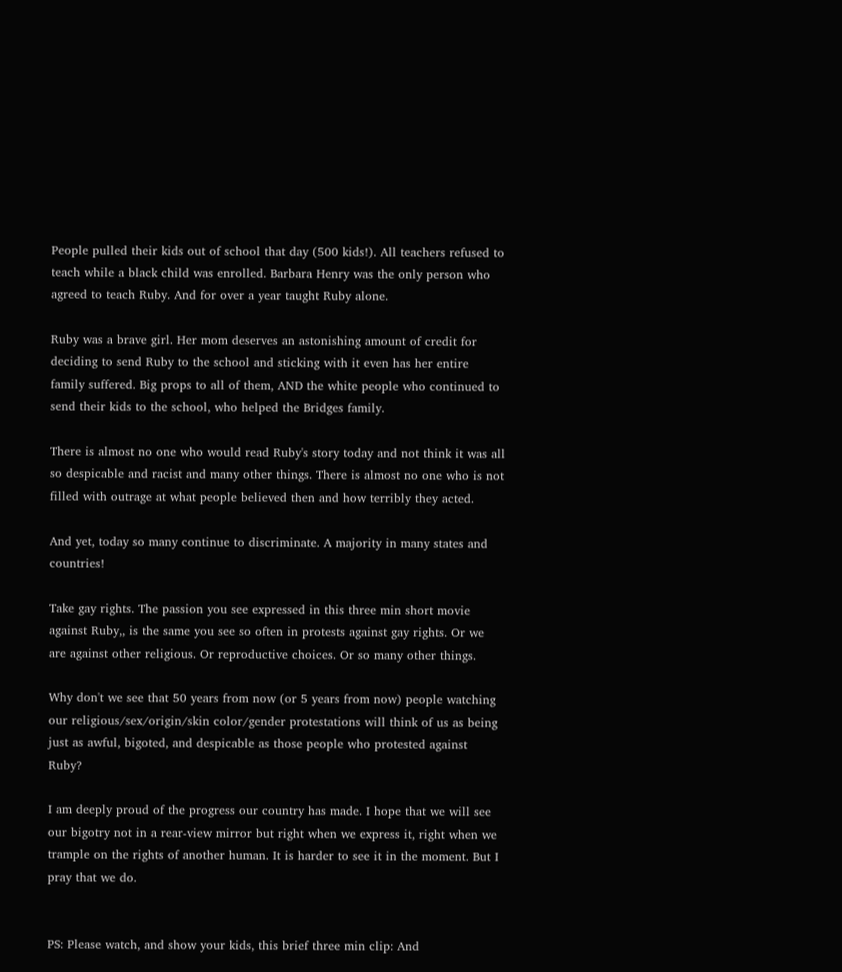People pulled their kids out of school that day (500 kids!). All teachers refused to teach while a black child was enrolled. Barbara Henry was the only person who agreed to teach Ruby. And for over a year taught Ruby alone.

Ruby was a brave girl. Her mom deserves an astonishing amount of credit for deciding to send Ruby to the school and sticking with it even has her entire family suffered. Big props to all of them, AND the white people who continued to send their kids to the school, who helped the Bridges family.

There is almost no one who would read Ruby's story today and not think it was all so despicable and racist and many other things. There is almost no one who is not filled with outrage at what people believed then and how terribly they acted.

And yet, today so many continue to discriminate. A majority in many states and countries!

Take gay rights. The passion you see expressed in this three min short movie against Ruby,, is the same you see so often in protests against gay rights. Or we are against other religious. Or reproductive choices. Or so many other things.

Why don't we see that 50 years from now (or 5 years from now) people watching our religious/sex/origin/skin color/gender protestations will think of us as being just as awful, bigoted, and despicable as those people who protested against Ruby?

I am deeply proud of the progress our country has made. I hope that we will see our bigotry not in a rear-view mirror but right when we express it, right when we trample on the rights of another human. It is harder to see it in the moment. But I pray that we do.


PS: Please watch, and show your kids, this brief three min clip: And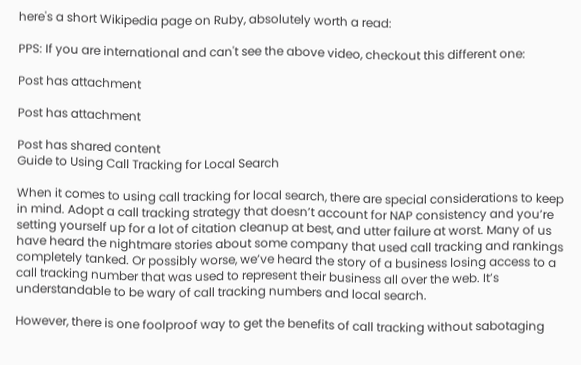here's a short Wikipedia page on Ruby, absolutely worth a read:

PPS: If you are international and can't see the above video, checkout this different one:

Post has attachment

Post has attachment

Post has shared content
Guide to Using Call Tracking for Local Search

When it comes to using call tracking for local search, there are special considerations to keep in mind. Adopt a call tracking strategy that doesn’t account for NAP consistency and you’re setting yourself up for a lot of citation cleanup at best, and utter failure at worst. Many of us have heard the nightmare stories about some company that used call tracking and rankings completely tanked. Or possibly worse, we’ve heard the story of a business losing access to a call tracking number that was used to represent their business all over the web. It’s understandable to be wary of call tracking numbers and local search.

However, there is one foolproof way to get the benefits of call tracking without sabotaging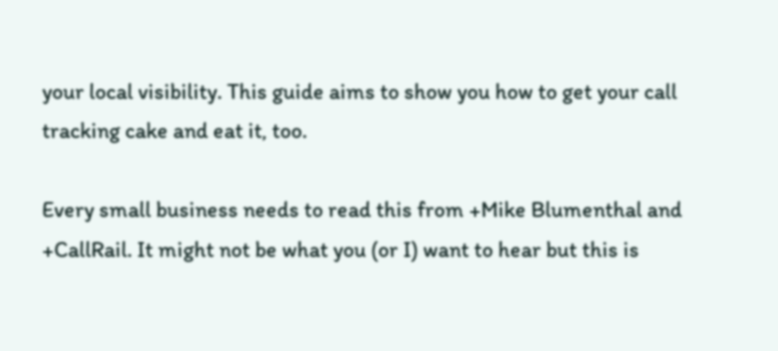your local visibility. This guide aims to show you how to get your call tracking cake and eat it, too.

Every small business needs to read this from +Mike Blumenthal and +CallRail. It might not be what you (or I) want to hear but this is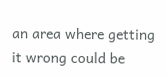an area where getting it wrong could be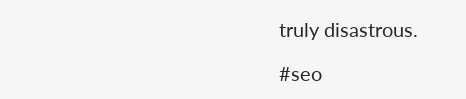truly disastrous.

#seo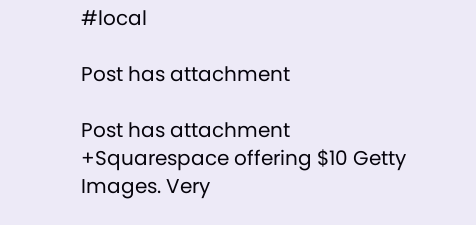#local

Post has attachment

Post has attachment
+Squarespace offering $10 Getty Images. Very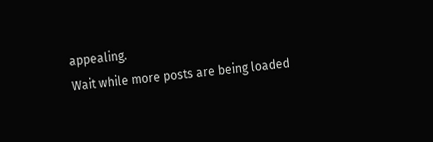appealing.
Wait while more posts are being loaded